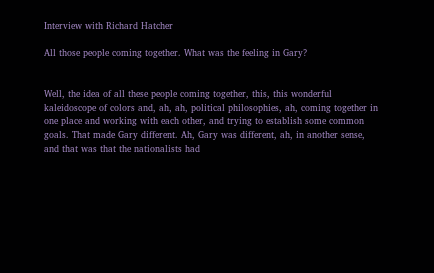Interview with Richard Hatcher

All those people coming together. What was the feeling in Gary?


Well, the idea of all these people coming together, this, this wonderful kaleidoscope of colors and, ah, ah, political philosophies, ah, coming together in one place and working with each other, and trying to establish some common goals. That made Gary different. Ah, Gary was different, ah, in another sense, and that was that the nationalists had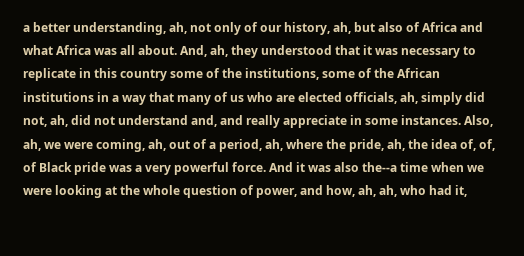a better understanding, ah, not only of our history, ah, but also of Africa and what Africa was all about. And, ah, they understood that it was necessary to replicate in this country some of the institutions, some of the African institutions in a way that many of us who are elected officials, ah, simply did not, ah, did not understand and, and really appreciate in some instances. Also, ah, we were coming, ah, out of a period, ah, where the pride, ah, the idea of, of, of Black pride was a very powerful force. And it was also the--a time when we were looking at the whole question of power, and how, ah, ah, who had it,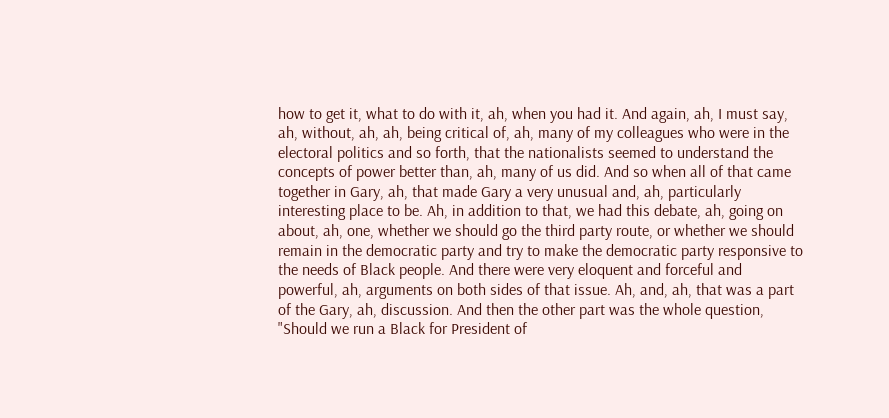how to get it, what to do with it, ah, when you had it. And again, ah, I must say, ah, without, ah, ah, being critical of, ah, many of my colleagues who were in the electoral politics and so forth, that the nationalists seemed to understand the concepts of power better than, ah, many of us did. And so when all of that came together in Gary, ah, that made Gary a very unusual and, ah, particularly interesting place to be. Ah, in addition to that, we had this debate, ah, going on about, ah, one, whether we should go the third party route, or whether we should remain in the democratic party and try to make the democratic party responsive to the needs of Black people. And there were very eloquent and forceful and powerful, ah, arguments on both sides of that issue. Ah, and, ah, that was a part of the Gary, ah, discussion. And then the other part was the whole question, "Should we run a Black for President of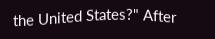the United States?" After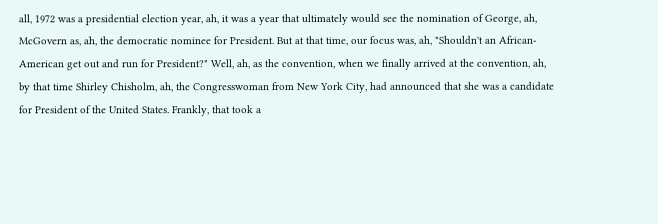all, 1972 was a presidential election year, ah, it was a year that ultimately would see the nomination of George, ah, McGovern as, ah, the democratic nominee for President. But at that time, our focus was, ah, "Shouldn't an African-American get out and run for President?" Well, ah, as the convention, when we finally arrived at the convention, ah, by that time Shirley Chisholm, ah, the Congresswoman from New York City, had announced that she was a candidate for President of the United States. Frankly, that took a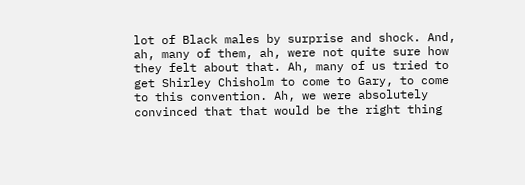lot of Black males by surprise and shock. And, ah, many of them, ah, were not quite sure how they felt about that. Ah, many of us tried to get Shirley Chisholm to come to Gary, to come to this convention. Ah, we were absolutely convinced that that would be the right thing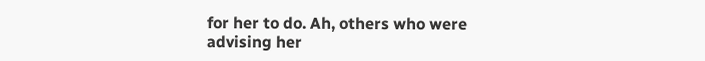for her to do. Ah, others who were advising her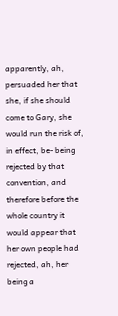apparently, ah, persuaded her that she, if she should come to Gary, she would run the risk of, in effect, be- being rejected by that convention, and therefore before the whole country it would appear that her own people had rejected, ah, her being a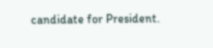candidate for President.